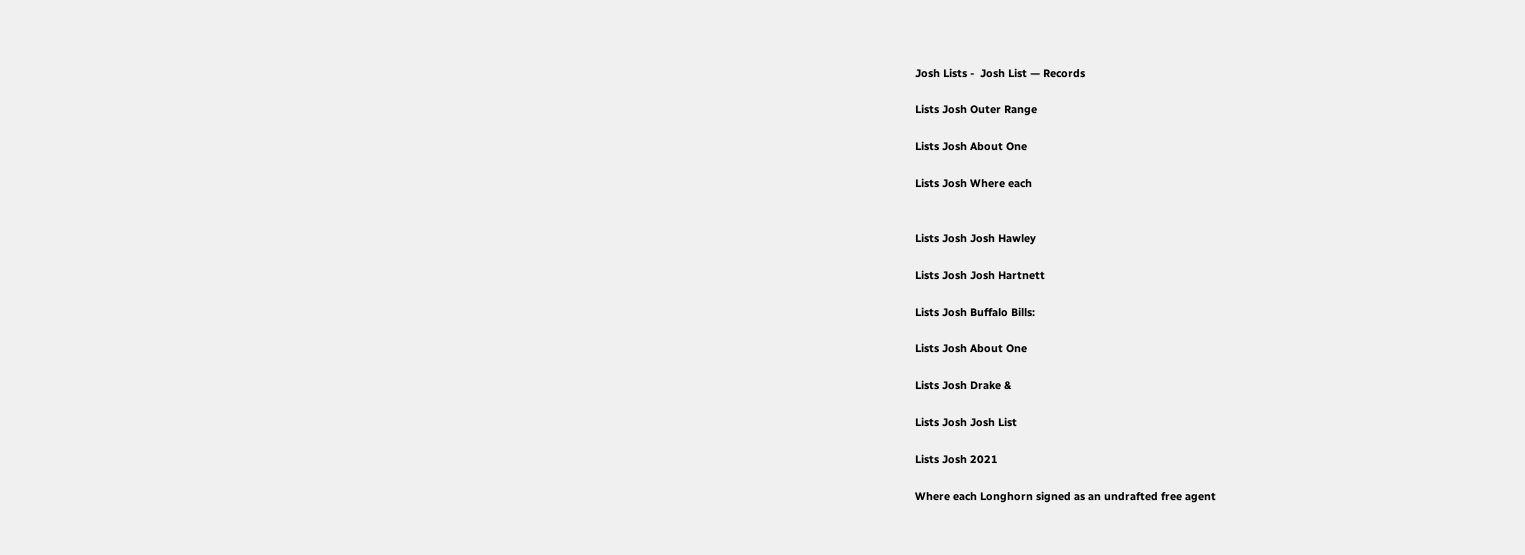Josh Lists -  Josh List — Records

Lists Josh Outer Range

Lists Josh About One

Lists Josh Where each


Lists Josh Josh Hawley

Lists Josh Josh Hartnett

Lists Josh Buffalo Bills:

Lists Josh About One

Lists Josh Drake &

Lists Josh Josh List

Lists Josh 2021

Where each Longhorn signed as an undrafted free agent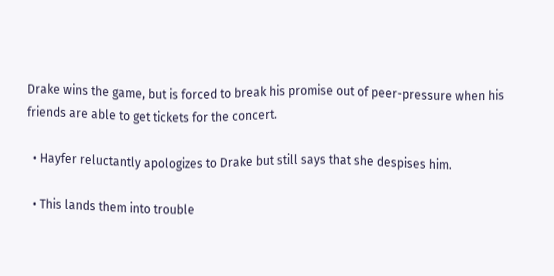Drake wins the game, but is forced to break his promise out of peer-pressure when his friends are able to get tickets for the concert.

  • Hayfer reluctantly apologizes to Drake but still says that she despises him.

  • This lands them into trouble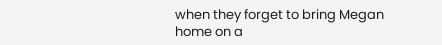when they forget to bring Megan home on a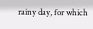rainy day, for which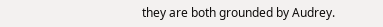they are both grounded by Audrey.